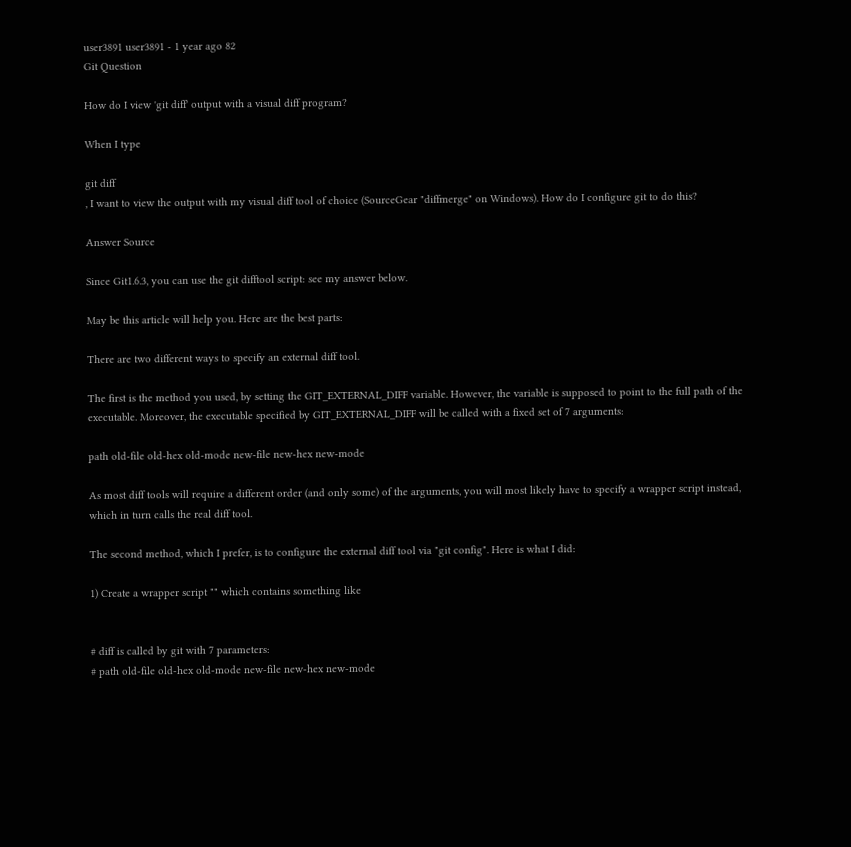user3891 user3891 - 1 year ago 82
Git Question

How do I view 'git diff' output with a visual diff program?

When I type

git diff
, I want to view the output with my visual diff tool of choice (SourceGear "diffmerge" on Windows). How do I configure git to do this?

Answer Source

Since Git1.6.3, you can use the git difftool script: see my answer below.

May be this article will help you. Here are the best parts:

There are two different ways to specify an external diff tool.

The first is the method you used, by setting the GIT_EXTERNAL_DIFF variable. However, the variable is supposed to point to the full path of the executable. Moreover, the executable specified by GIT_EXTERNAL_DIFF will be called with a fixed set of 7 arguments:

path old-file old-hex old-mode new-file new-hex new-mode

As most diff tools will require a different order (and only some) of the arguments, you will most likely have to specify a wrapper script instead, which in turn calls the real diff tool.

The second method, which I prefer, is to configure the external diff tool via "git config". Here is what I did:

1) Create a wrapper script "" which contains something like


# diff is called by git with 7 parameters:
# path old-file old-hex old-mode new-file new-hex new-mode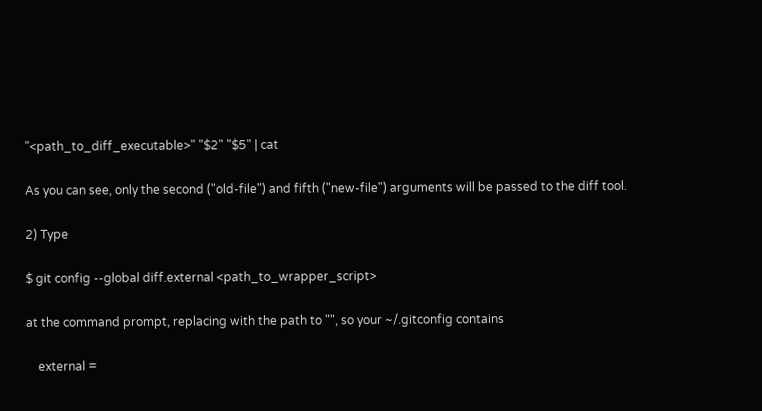"<path_to_diff_executable>" "$2" "$5" | cat

As you can see, only the second ("old-file") and fifth ("new-file") arguments will be passed to the diff tool.

2) Type

$ git config --global diff.external <path_to_wrapper_script>

at the command prompt, replacing with the path to "", so your ~/.gitconfig contains

    external =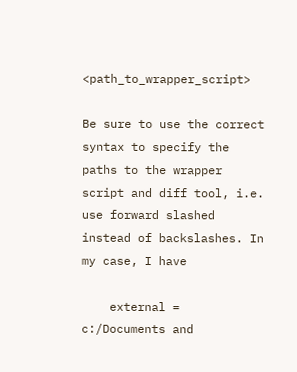<path_to_wrapper_script>

Be sure to use the correct syntax to specify the paths to the wrapper script and diff tool, i.e. use forward slashed instead of backslashes. In my case, I have

    external = c:/Documents and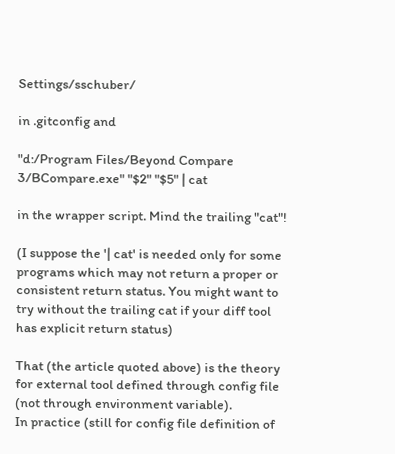Settings/sschuber/

in .gitconfig and

"d:/Program Files/Beyond Compare 3/BCompare.exe" "$2" "$5" | cat

in the wrapper script. Mind the trailing "cat"!

(I suppose the '| cat' is needed only for some programs which may not return a proper or consistent return status. You might want to try without the trailing cat if your diff tool has explicit return status)

That (the article quoted above) is the theory for external tool defined through config file (not through environment variable).
In practice (still for config file definition of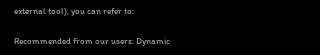external tool), you can refer to:

Recommended from our users: Dynamic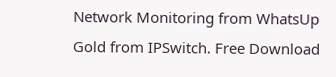Network Monitoring from WhatsUp Gold from IPSwitch. Free Download